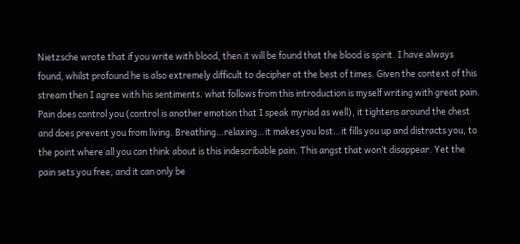Nietzsche wrote that if you write with blood, then it will be found that the blood is spirit. I have always found, whilst profound he is also extremely difficult to decipher at the best of times. Given the context of this stream then I agree with his sentiments. what follows from this introduction is myself writing with great pain. Pain does control you (control is another emotion that I speak myriad as well), it tightens around the chest and does prevent you from living. Breathing…relaxing…it makes you lost…it fills you up and distracts you, to the point where all you can think about is this indescribable pain. This angst that won’t disappear. Yet the pain sets you free, and it can only be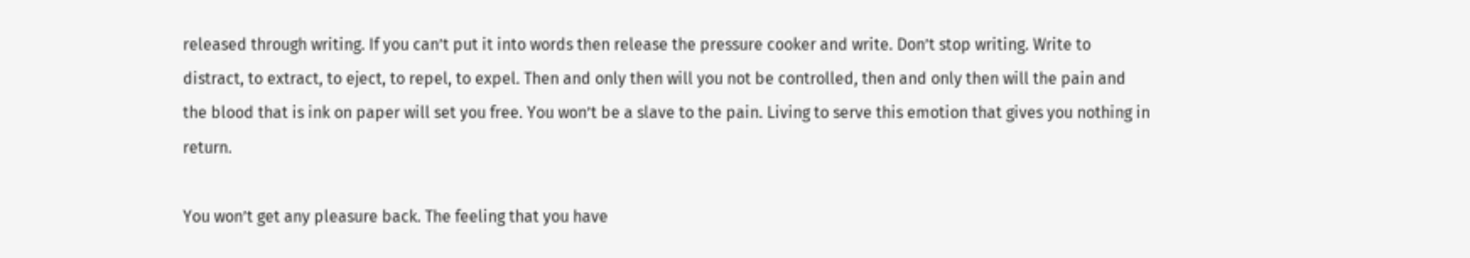released through writing. If you can’t put it into words then release the pressure cooker and write. Don’t stop writing. Write to distract, to extract, to eject, to repel, to expel. Then and only then will you not be controlled, then and only then will the pain and the blood that is ink on paper will set you free. You won’t be a slave to the pain. Living to serve this emotion that gives you nothing in return.

You won’t get any pleasure back. The feeling that you have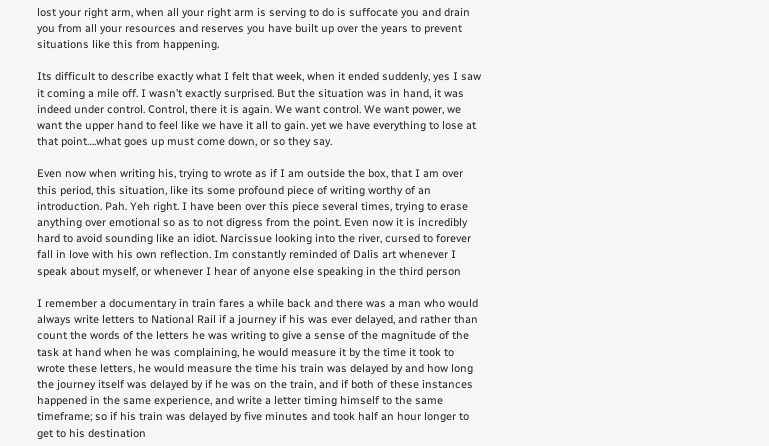lost your right arm, when all your right arm is serving to do is suffocate you and drain you from all your resources and reserves you have built up over the years to prevent situations like this from happening.

Its difficult to describe exactly what I felt that week, when it ended suddenly, yes I saw it coming a mile off. I wasn’t exactly surprised. But the situation was in hand, it was indeed under control. Control, there it is again. We want control. We want power, we want the upper hand to feel like we have it all to gain. yet we have everything to lose at that point….what goes up must come down, or so they say.

Even now when writing his, trying to wrote as if I am outside the box, that I am over this period, this situation, like its some profound piece of writing worthy of an introduction. Pah. Yeh right. I have been over this piece several times, trying to erase anything over emotional so as to not digress from the point. Even now it is incredibly hard to avoid sounding like an idiot. Narcissue looking into the river, cursed to forever fall in love with his own reflection. Im constantly reminded of Dalis art whenever I speak about myself, or whenever I hear of anyone else speaking in the third person

I remember a documentary in train fares a while back and there was a man who would always write letters to National Rail if a journey if his was ever delayed, and rather than count the words of the letters he was writing to give a sense of the magnitude of the task at hand when he was complaining, he would measure it by the time it took to wrote these letters, he would measure the time his train was delayed by and how long the journey itself was delayed by if he was on the train, and if both of these instances happened in the same experience, and write a letter timing himself to the same timeframe; so if his train was delayed by five minutes and took half an hour longer to get to his destination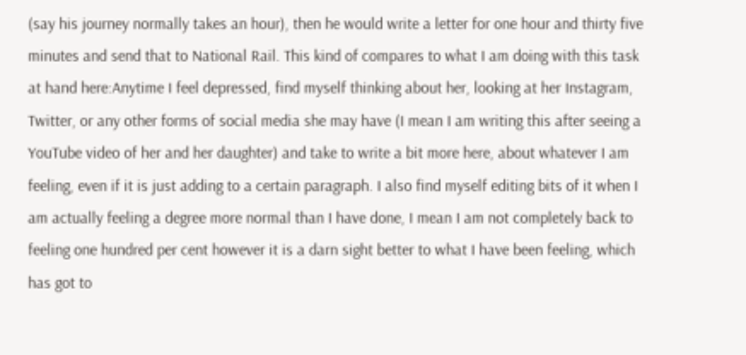(say his journey normally takes an hour), then he would write a letter for one hour and thirty five minutes and send that to National Rail. This kind of compares to what I am doing with this task at hand here:Anytime I feel depressed, find myself thinking about her, looking at her Instagram, Twitter, or any other forms of social media she may have (I mean I am writing this after seeing a YouTube video of her and her daughter) and take to write a bit more here, about whatever I am feeling, even if it is just adding to a certain paragraph. I also find myself editing bits of it when I am actually feeling a degree more normal than I have done, I mean I am not completely back to feeling one hundred per cent however it is a darn sight better to what I have been feeling, which has got to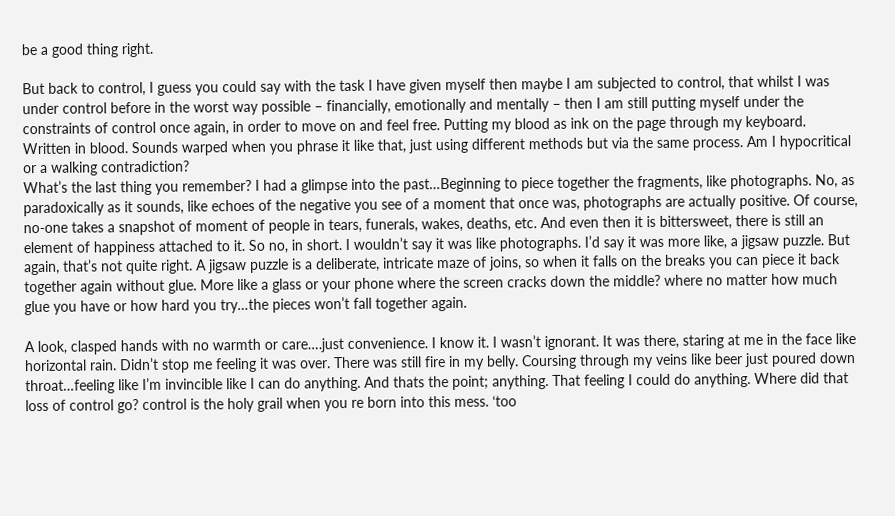be a good thing right.

But back to control, I guess you could say with the task I have given myself then maybe I am subjected to control, that whilst I was under control before in the worst way possible – financially, emotionally and mentally – then I am still putting myself under the constraints of control once again, in order to move on and feel free. Putting my blood as ink on the page through my keyboard. Written in blood. Sounds warped when you phrase it like that, just using different methods but via the same process. Am I hypocritical or a walking contradiction?
What’s the last thing you remember? I had a glimpse into the past…Beginning to piece together the fragments, like photographs. No, as paradoxically as it sounds, like echoes of the negative you see of a moment that once was, photographs are actually positive. Of course, no-one takes a snapshot of moment of people in tears, funerals, wakes, deaths, etc. And even then it is bittersweet, there is still an element of happiness attached to it. So no, in short. I wouldn’t say it was like photographs. I’d say it was more like, a jigsaw puzzle. But again, that’s not quite right. A jigsaw puzzle is a deliberate, intricate maze of joins, so when it falls on the breaks you can piece it back together again without glue. More like a glass or your phone where the screen cracks down the middle? where no matter how much glue you have or how hard you try…the pieces won’t fall together again.

A look, clasped hands with no warmth or care….just convenience. I know it. I wasn’t ignorant. It was there, staring at me in the face like horizontal rain. Didn’t stop me feeling it was over. There was still fire in my belly. Coursing through my veins like beer just poured down throat…feeling like I’m invincible like I can do anything. And thats the point; anything. That feeling I could do anything. Where did that loss of control go? control is the holy grail when you re born into this mess. ‘too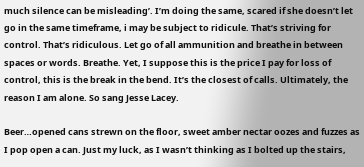much silence can be misleading’. I’m doing the same, scared if she doesn’t let go in the same timeframe, i may be subject to ridicule. That’s striving for control. That’s ridiculous. Let go of all ammunition and breathe in between spaces or words. Breathe. Yet, I suppose this is the price I pay for loss of control, this is the break in the bend. It’s the closest of calls. Ultimately, the reason I am alone. So sang Jesse Lacey.

Beer…opened cans strewn on the floor, sweet amber nectar oozes and fuzzes as I pop open a can. Just my luck, as I wasn’t thinking as I bolted up the stairs,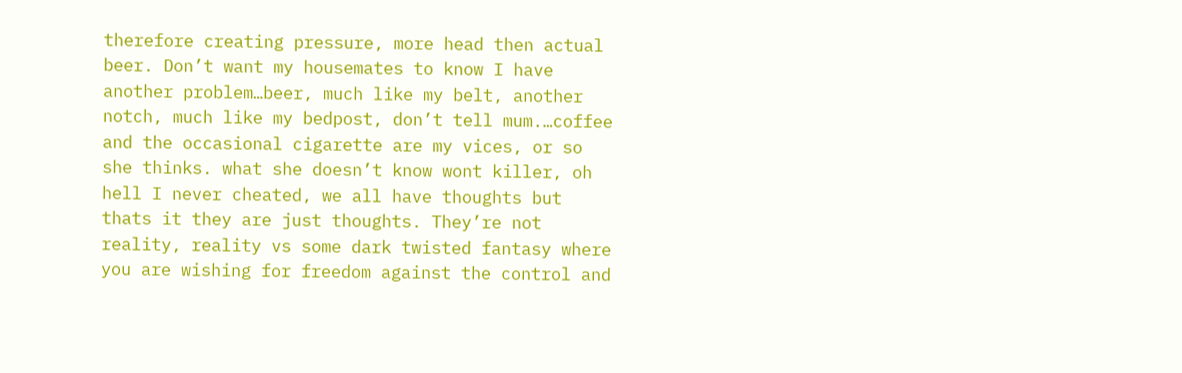therefore creating pressure, more head then actual beer. Don’t want my housemates to know I have another problem…beer, much like my belt, another notch, much like my bedpost, don’t tell mum.…coffee and the occasional cigarette are my vices, or so she thinks. what she doesn’t know wont killer, oh hell I never cheated, we all have thoughts but thats it they are just thoughts. They’re not reality, reality vs some dark twisted fantasy where you are wishing for freedom against the control and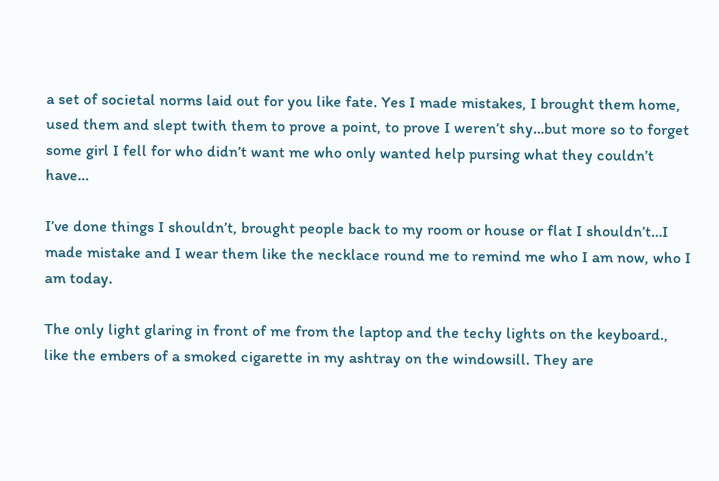a set of societal norms laid out for you like fate. Yes I made mistakes, I brought them home, used them and slept twith them to prove a point, to prove I weren’t shy…but more so to forget some girl I fell for who didn’t want me who only wanted help pursing what they couldn’t have…

I’ve done things I shouldn’t, brought people back to my room or house or flat I shouldn’t…I made mistake and I wear them like the necklace round me to remind me who I am now, who I am today.

The only light glaring in front of me from the laptop and the techy lights on the keyboard., like the embers of a smoked cigarette in my ashtray on the windowsill. They are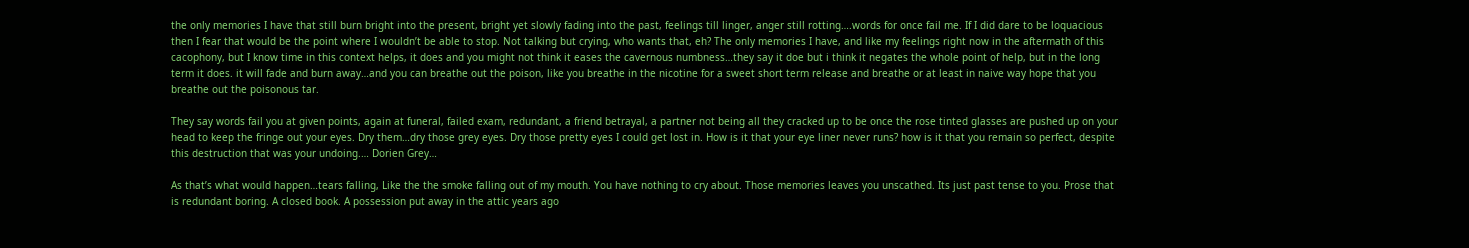the only memories I have that still burn bright into the present, bright yet slowly fading into the past, feelings till linger, anger still rotting….words for once fail me. If I did dare to be loquacious then I fear that would be the point where I wouldn’t be able to stop. Not talking but crying, who wants that, eh? The only memories I have, and like my feelings right now in the aftermath of this cacophony, but I know time in this context helps, it does and you might not think it eases the cavernous numbness…they say it doe but i think it negates the whole point of help, but in the long term it does. it will fade and burn away…and you can breathe out the poison, like you breathe in the nicotine for a sweet short term release and breathe or at least in naive way hope that you breathe out the poisonous tar.

They say words fail you at given points, again at funeral, failed exam, redundant, a friend betrayal, a partner not being all they cracked up to be once the rose tinted glasses are pushed up on your head to keep the fringe out your eyes. Dry them…dry those grey eyes. Dry those pretty eyes I could get lost in. How is it that your eye liner never runs? how is it that you remain so perfect, despite this destruction that was your undoing.… Dorien Grey…

As that’s what would happen…tears falling, Like the the smoke falling out of my mouth. You have nothing to cry about. Those memories leaves you unscathed. Its just past tense to you. Prose that is redundant boring. A closed book. A possession put away in the attic years ago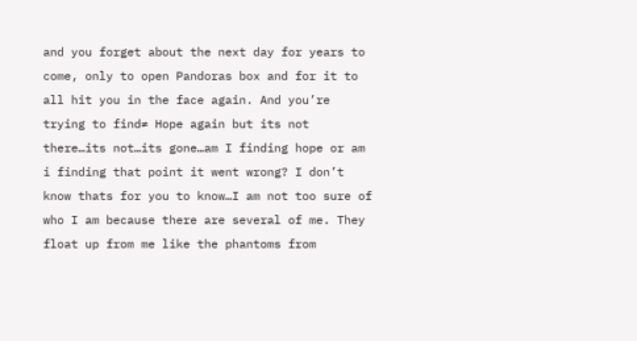and you forget about the next day for years to come, only to open Pandoras box and for it to all hit you in the face again. And you’re trying to find≠ Hope again but its not there…its not…its gone…am I finding hope or am i finding that point it went wrong? I don’t know thats for you to know…I am not too sure of who I am because there are several of me. They float up from me like the phantoms from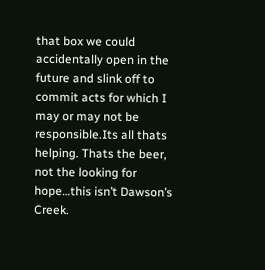that box we could accidentally open in the future and slink off to commit acts for which I may or may not be responsible.Its all thats helping. Thats the beer, not the looking for hope…this isn’t Dawson’s Creek.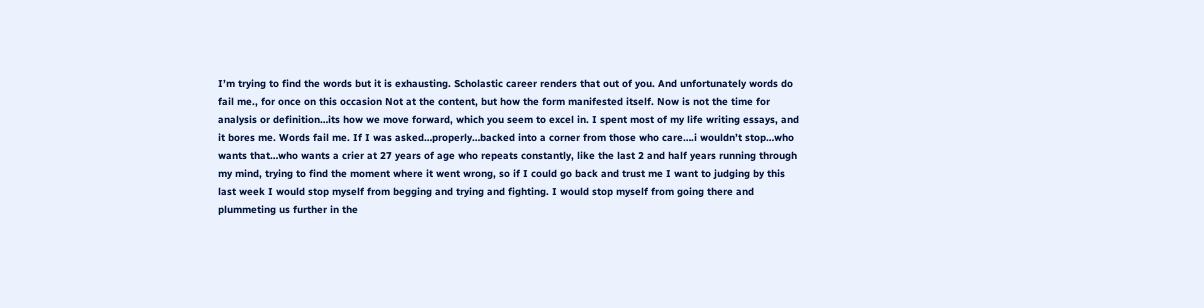I’m trying to find the words but it is exhausting. Scholastic career renders that out of you. And unfortunately words do fail me., for once on this occasion Not at the content, but how the form manifested itself. Now is not the time for analysis or definition…its how we move forward, which you seem to excel in. I spent most of my life writing essays, and it bores me. Words fail me. If I was asked…properly…backed into a corner from those who care….i wouldn’t stop…who wants that…who wants a crier at 27 years of age who repeats constantly, like the last 2 and half years running through my mind, trying to find the moment where it went wrong, so if I could go back and trust me I want to judging by this last week I would stop myself from begging and trying and fighting. I would stop myself from going there and plummeting us further in the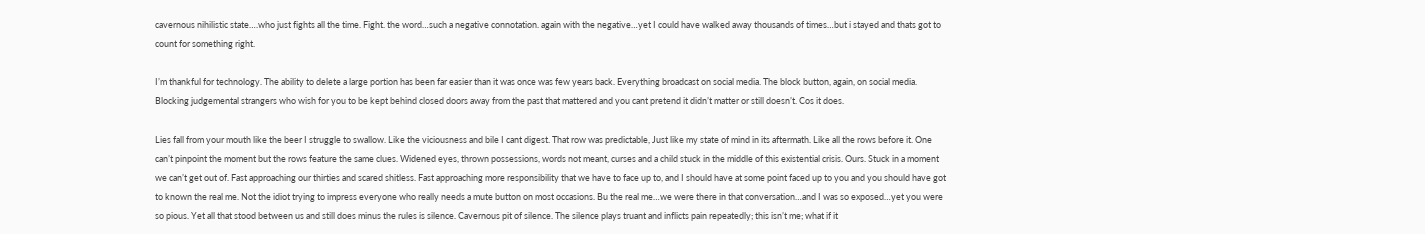cavernous nihilistic state….who just fights all the time. Fight. the word…such a negative connotation. again with the negative…yet I could have walked away thousands of times…but i stayed and thats got to count for something right.

I’m thankful for technology. The ability to delete a large portion has been far easier than it was once was few years back. Everything broadcast on social media. The block button, again, on social media. Blocking judgemental strangers who wish for you to be kept behind closed doors away from the past that mattered and you cant pretend it didn’t matter or still doesn’t. Cos it does.

Lies fall from your mouth like the beer I struggle to swallow. Like the viciousness and bile I cant digest. That row was predictable, Just like my state of mind in its aftermath. Like all the rows before it. One can’t pinpoint the moment but the rows feature the same clues. Widened eyes, thrown possessions, words not meant, curses and a child stuck in the middle of this existential crisis. Ours. Stuck in a moment we can’t get out of. Fast approaching our thirties and scared shitless. Fast approaching more responsibility that we have to face up to, and I should have at some point faced up to you and you should have got to known the real me. Not the idiot trying to impress everyone who really needs a mute button on most occasions. Bu the real me…we were there in that conversation…and I was so exposed…yet you were so pious. Yet all that stood between us and still does minus the rules is silence. Cavernous pit of silence. The silence plays truant and inflicts pain repeatedly; this isn’t me; what if it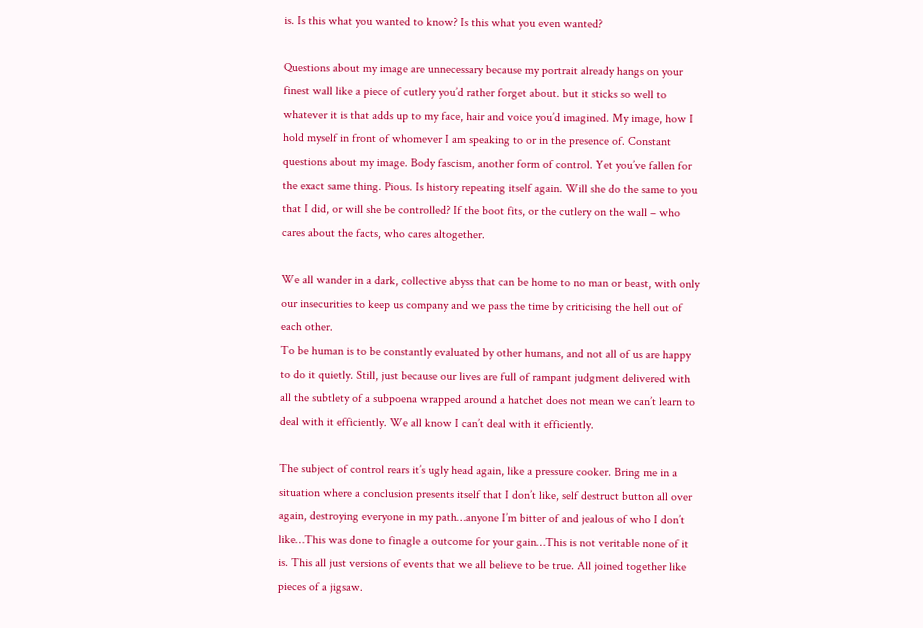is. Is this what you wanted to know? Is this what you even wanted?

Questions about my image are unnecessary because my portrait already hangs on your finest wall like a piece of cutlery you’d rather forget about. but it sticks so well to whatever it is that adds up to my face, hair and voice you’d imagined. My image, how I hold myself in front of whomever I am speaking to or in the presence of. Constant questions about my image. Body fascism, another form of control. Yet you’ve fallen for the exact same thing. Pious. Is history repeating itself again. Will she do the same to you that I did, or will she be controlled? If the boot fits, or the cutlery on the wall – who cares about the facts, who cares altogether.

We all wander in a dark, collective abyss that can be home to no man or beast, with only our insecurities to keep us company and we pass the time by criticising the hell out of each other.
To be human is to be constantly evaluated by other humans, and not all of us are happy to do it quietly. Still, just because our lives are full of rampant judgment delivered with all the subtlety of a subpoena wrapped around a hatchet does not mean we can’t learn to deal with it efficiently. We all know I can’t deal with it efficiently.

The subject of control rears it’s ugly head again, like a pressure cooker. Bring me in a situation where a conclusion presents itself that I don’t like, self destruct button all over again, destroying everyone in my path…anyone I’m bitter of and jealous of who I don’t like…This was done to finagle a outcome for your gain…This is not veritable none of it is. This all just versions of events that we all believe to be true. All joined together like pieces of a jigsaw.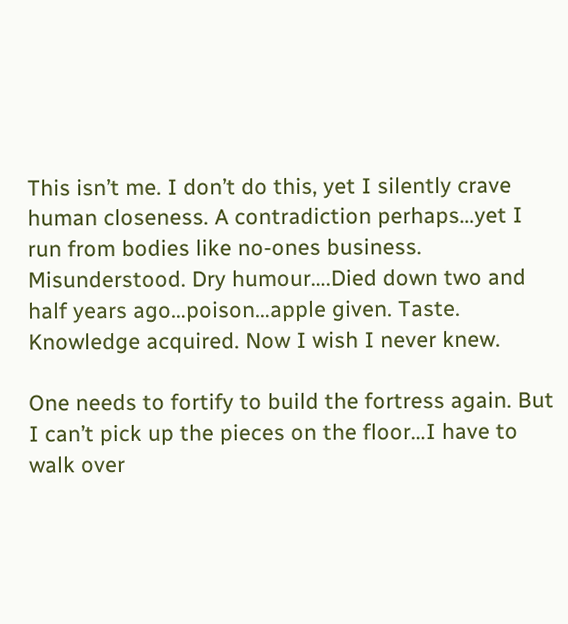This isn’t me. I don’t do this, yet I silently crave human closeness. A contradiction perhaps…yet I run from bodies like no-ones business. Misunderstood. Dry humour….Died down two and half years ago…poison…apple given. Taste. Knowledge acquired. Now I wish I never knew.

One needs to fortify to build the fortress again. But I can’t pick up the pieces on the floor…I have to walk over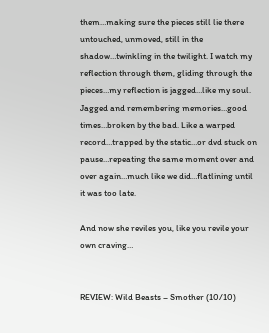them…making sure the pieces still lie there untouched, unmoved, still in the shadow…twinkling in the twilight. I watch my reflection through them, gliding through the pieces…my reflection is jagged…like my soul. Jagged and remembering memories…good times…broken by the bad. Like a warped record…trapped by the static…or dvd stuck on pause…repeating the same moment over and over again…much like we did…flatlining until it was too late.

And now she reviles you, like you revile your own craving…


REVIEW: Wild Beasts – Smother (10/10)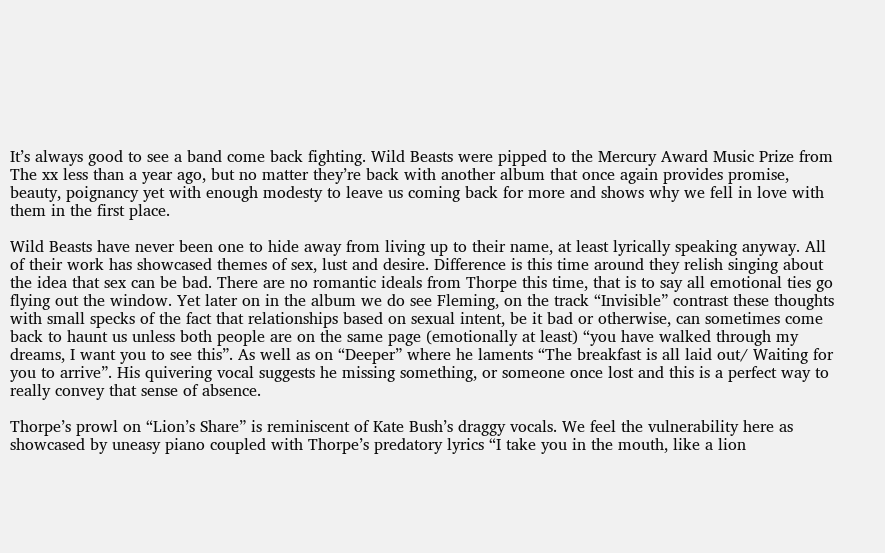It’s always good to see a band come back fighting. Wild Beasts were pipped to the Mercury Award Music Prize from The xx less than a year ago, but no matter they’re back with another album that once again provides promise, beauty, poignancy yet with enough modesty to leave us coming back for more and shows why we fell in love with them in the first place.

Wild Beasts have never been one to hide away from living up to their name, at least lyrically speaking anyway. All of their work has showcased themes of sex, lust and desire. Difference is this time around they relish singing about the idea that sex can be bad. There are no romantic ideals from Thorpe this time, that is to say all emotional ties go flying out the window. Yet later on in the album we do see Fleming, on the track “Invisible” contrast these thoughts with small specks of the fact that relationships based on sexual intent, be it bad or otherwise, can sometimes come back to haunt us unless both people are on the same page (emotionally at least) “you have walked through my dreams, I want you to see this”. As well as on “Deeper” where he laments “The breakfast is all laid out/ Waiting for you to arrive”. His quivering vocal suggests he missing something, or someone once lost and this is a perfect way to really convey that sense of absence.

Thorpe’s prowl on “Lion’s Share” is reminiscent of Kate Bush’s draggy vocals. We feel the vulnerability here as showcased by uneasy piano coupled with Thorpe’s predatory lyrics “I take you in the mouth, like a lion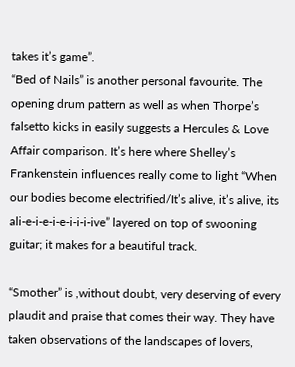takes it’s game”.
“Bed of Nails” is another personal favourite. The opening drum pattern as well as when Thorpe’s falsetto kicks in easily suggests a Hercules & Love Affair comparison. It’s here where Shelley’s Frankenstein influences really come to light “When our bodies become electrified/It’s alive, it’s alive, its ali-e-i-e-i-e-i-i-i-ive” layered on top of swooning guitar; it makes for a beautiful track.

“Smother” is ,without doubt, very deserving of every plaudit and praise that comes their way. They have taken observations of the landscapes of lovers,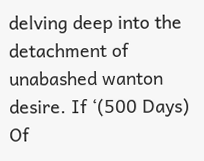delving deep into the detachment of unabashed wanton desire. If ‘(500 Days) Of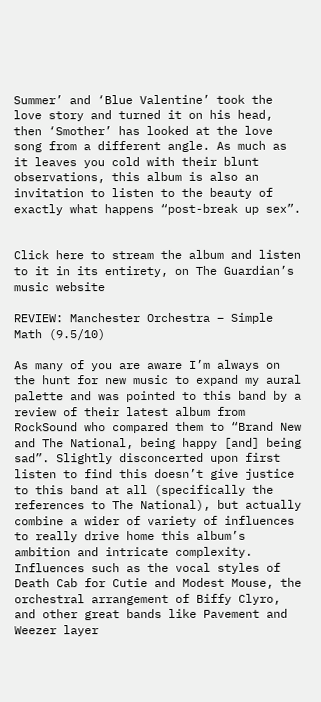Summer’ and ‘Blue Valentine’ took the love story and turned it on his head, then ‘Smother’ has looked at the love song from a different angle. As much as it leaves you cold with their blunt observations, this album is also an invitation to listen to the beauty of exactly what happens “post-break up sex”.


Click here to stream the album and listen to it in its entirety, on The Guardian’s music website

REVIEW: Manchester Orchestra – Simple Math (9.5/10)

As many of you are aware I’m always on the hunt for new music to expand my aural palette and was pointed to this band by a review of their latest album from RockSound who compared them to “Brand New and The National, being happy [and] being sad”. Slightly disconcerted upon first listen to find this doesn’t give justice to this band at all (specifically the references to The National), but actually combine a wider of variety of influences to really drive home this album’s ambition and intricate complexity. Influences such as the vocal styles of Death Cab for Cutie and Modest Mouse, the orchestral arrangement of Biffy Clyro, and other great bands like Pavement and Weezer layer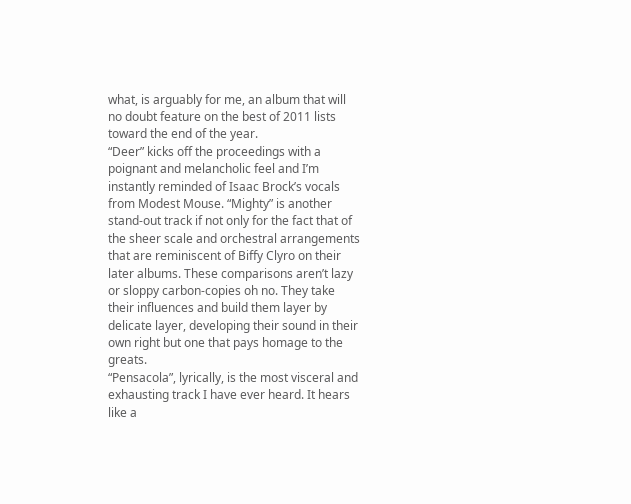what, is arguably for me, an album that will no doubt feature on the best of 2011 lists toward the end of the year.
“Deer” kicks off the proceedings with a poignant and melancholic feel and I’m instantly reminded of Isaac Brock’s vocals from Modest Mouse. “Mighty” is another stand-out track if not only for the fact that of the sheer scale and orchestral arrangements that are reminiscent of Biffy Clyro on their later albums. These comparisons aren’t lazy or sloppy carbon-copies oh no. They take their influences and build them layer by delicate layer, developing their sound in their own right but one that pays homage to the greats.
“Pensacola”, lyrically, is the most visceral and exhausting track I have ever heard. It hears like a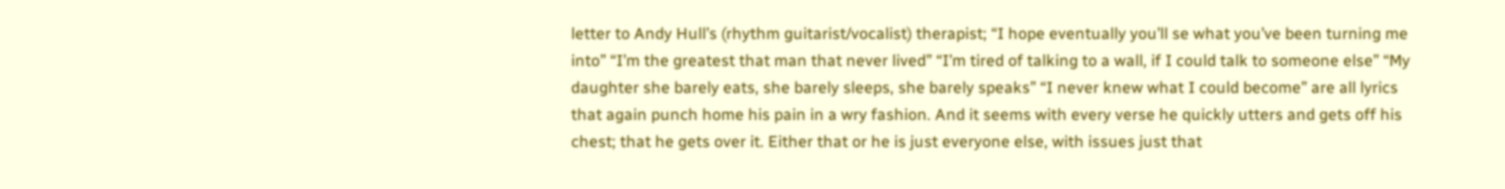letter to Andy Hull’s (rhythm guitarist/vocalist) therapist; “I hope eventually you’ll se what you’ve been turning me into” “I’m the greatest that man that never lived” “I’m tired of talking to a wall, if I could talk to someone else” “My daughter she barely eats, she barely sleeps, she barely speaks” “I never knew what I could become” are all lyrics that again punch home his pain in a wry fashion. And it seems with every verse he quickly utters and gets off his chest; that he gets over it. Either that or he is just everyone else, with issues just that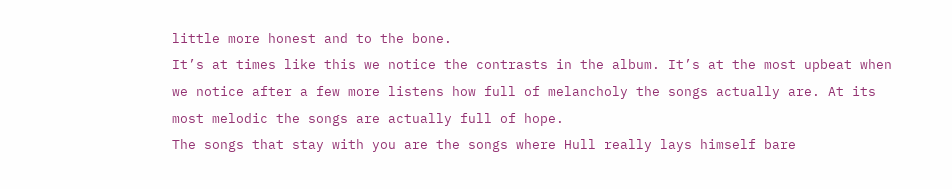little more honest and to the bone.
It’s at times like this we notice the contrasts in the album. It’s at the most upbeat when we notice after a few more listens how full of melancholy the songs actually are. At its most melodic the songs are actually full of hope.
The songs that stay with you are the songs where Hull really lays himself bare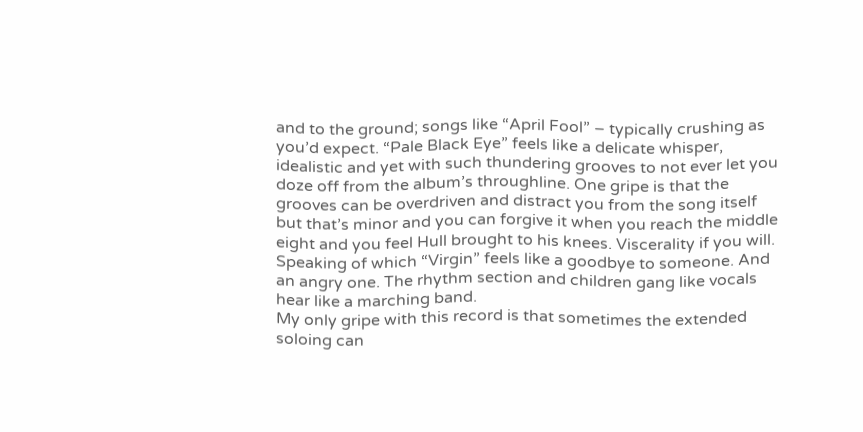and to the ground; songs like “April Fool” – typically crushing as you’d expect. “Pale Black Eye” feels like a delicate whisper, idealistic and yet with such thundering grooves to not ever let you doze off from the album’s throughline. One gripe is that the grooves can be overdriven and distract you from the song itself but that’s minor and you can forgive it when you reach the middle eight and you feel Hull brought to his knees. Viscerality if you will.
Speaking of which “Virgin” feels like a goodbye to someone. And an angry one. The rhythm section and children gang like vocals hear like a marching band.
My only gripe with this record is that sometimes the extended soloing can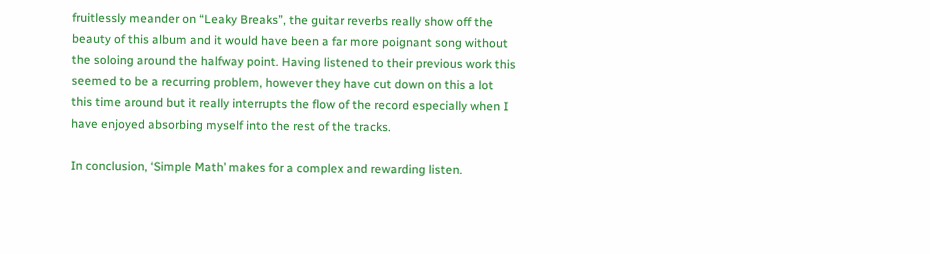fruitlessly meander on “Leaky Breaks”, the guitar reverbs really show off the beauty of this album and it would have been a far more poignant song without the soloing around the halfway point. Having listened to their previous work this seemed to be a recurring problem, however they have cut down on this a lot this time around but it really interrupts the flow of the record especially when I have enjoyed absorbing myself into the rest of the tracks.

In conclusion, ‘Simple Math’ makes for a complex and rewarding listen.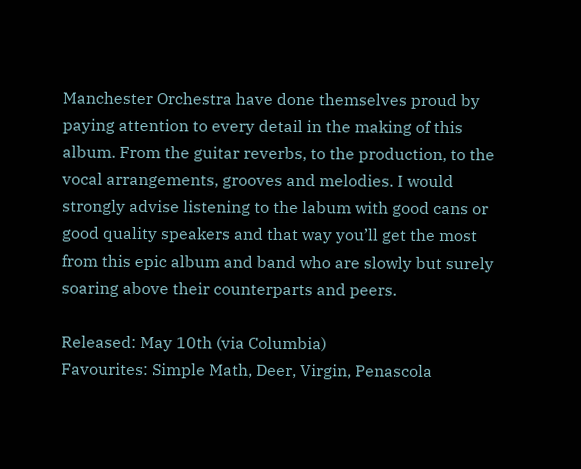Manchester Orchestra have done themselves proud by paying attention to every detail in the making of this album. From the guitar reverbs, to the production, to the vocal arrangements, grooves and melodies. I would strongly advise listening to the labum with good cans or good quality speakers and that way you’ll get the most from this epic album and band who are slowly but surely soaring above their counterparts and peers.

Released: May 10th (via Columbia)
Favourites: Simple Math, Deer, Virgin, Penascola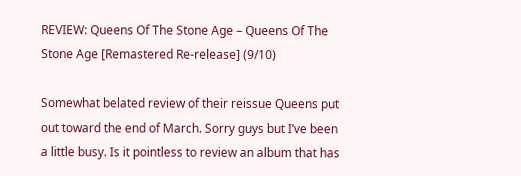REVIEW: Queens Of The Stone Age – Queens Of The Stone Age [Remastered Re-release] (9/10)

Somewhat belated review of their reissue Queens put out toward the end of March. Sorry guys but I’ve been a little busy. Is it pointless to review an album that has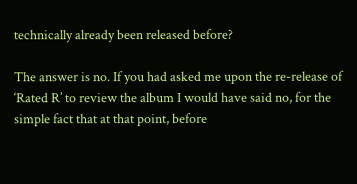technically already been released before?

The answer is no. If you had asked me upon the re-release of ‘Rated R’ to review the album I would have said no, for the simple fact that at that point, before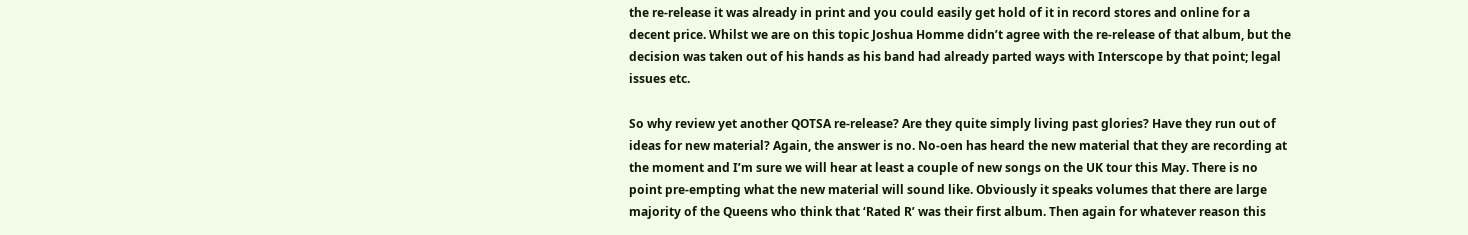the re-release it was already in print and you could easily get hold of it in record stores and online for a decent price. Whilst we are on this topic Joshua Homme didn’t agree with the re-release of that album, but the decision was taken out of his hands as his band had already parted ways with Interscope by that point; legal issues etc.

So why review yet another QOTSA re-release? Are they quite simply living past glories? Have they run out of ideas for new material? Again, the answer is no. No-oen has heard the new material that they are recording at the moment and I’m sure we will hear at least a couple of new songs on the UK tour this May. There is no point pre-empting what the new material will sound like. Obviously it speaks volumes that there are large majority of the Queens who think that ‘Rated R’ was their first album. Then again for whatever reason this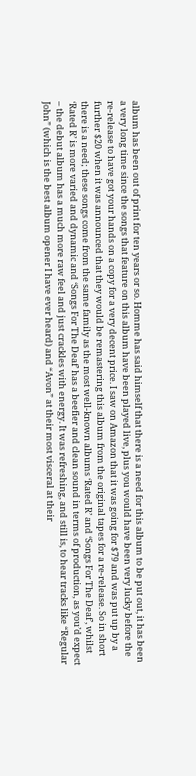album has been out of print for ten years or so. Homme has said himself that there is a need for this album to be put out, it has been a very long time since the songs that feature on this album have been played live, plus you would have been very lucky before the re-release to have got your hands on a copy for a very decent price. I saw on Amazon that it was going for $79 and was put up by a further $20 when it was announced that they would be remastering this album from the original tapes for a re-release. So in short there is a need; these songs come from the same family as the most well-known albums ‘Rated R’ and ‘Songs For The Deaf’, whilst ‘Rated R’ is more varied and dynamic and ‘Songs For The Deaf’ has a beefier and clean sound in terms of production, as you’d expect – the debut album has a much more raw feel and just crackles with energy. It was refreshing, and still is, to hear tracks like “Regular John” (which is the best album opener I have ever heard) and “Avon” at their most visceral at their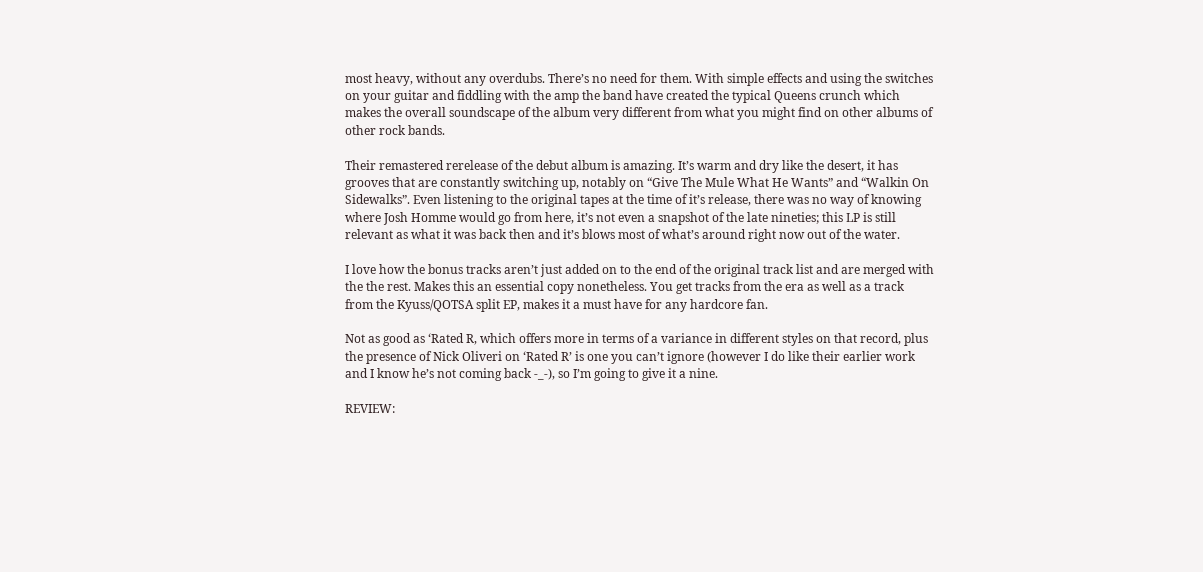most heavy, without any overdubs. There’s no need for them. With simple effects and using the switches on your guitar and fiddling with the amp the band have created the typical Queens crunch which makes the overall soundscape of the album very different from what you might find on other albums of other rock bands.

Their remastered rerelease of the debut album is amazing. It’s warm and dry like the desert, it has grooves that are constantly switching up, notably on “Give The Mule What He Wants” and “Walkin On Sidewalks”. Even listening to the original tapes at the time of it’s release, there was no way of knowing where Josh Homme would go from here, it’s not even a snapshot of the late nineties; this LP is still relevant as what it was back then and it’s blows most of what’s around right now out of the water.

I love how the bonus tracks aren’t just added on to the end of the original track list and are merged with the the rest. Makes this an essential copy nonetheless. You get tracks from the era as well as a track from the Kyuss/QOTSA split EP, makes it a must have for any hardcore fan.

Not as good as ‘Rated R, which offers more in terms of a variance in different styles on that record, plus the presence of Nick Oliveri on ‘Rated R’ is one you can’t ignore (however I do like their earlier work and I know he’s not coming back -_-), so I’m going to give it a nine.

REVIEW: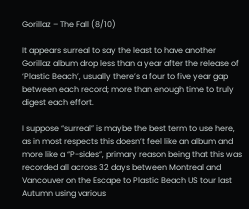Gorillaz – The Fall (8/10)

It appears surreal to say the least to have another Gorillaz album drop less than a year after the release of ‘Plastic Beach’, usually there’s a four to five year gap between each record; more than enough time to truly digest each effort.

I suppose “surreal” is maybe the best term to use here, as in most respects this doesn’t feel like an album and more like a “P-sides”, primary reason being that this was recorded all across 32 days between Montreal and Vancouver on the Escape to Plastic Beach US tour last Autumn using various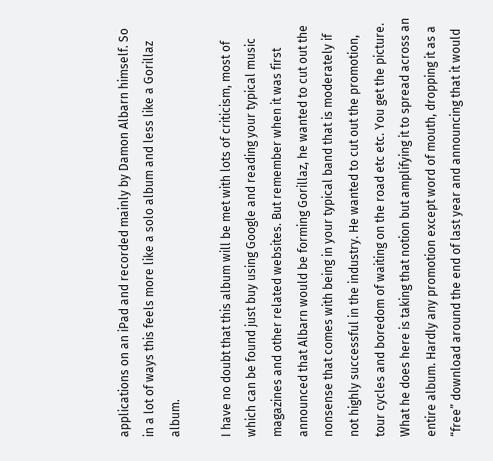applications on an iPad and recorded mainly by Damon Albarn himself. So in a lot of ways this feels more like a solo album and less like a Gorillaz album.

I have no doubt that this album will be met with lots of criticism, most of which can be found just buy using Google and reading your typical music magazines and other related websites. But remember when it was first announced that Albarn would be forming Gorillaz, he wanted to cut out the nonsense that comes with being in your typical band that is moderately if not highly successful in the industry. He wanted to cut out the promotion, tour cycles and boredom of waiting on the road etc etc. You get the picture. What he does here is taking that notion but amplifying it to spread across an entire album. Hardly any promotion except word of mouth, dropping it as a “free” download around the end of last year and announcing that it would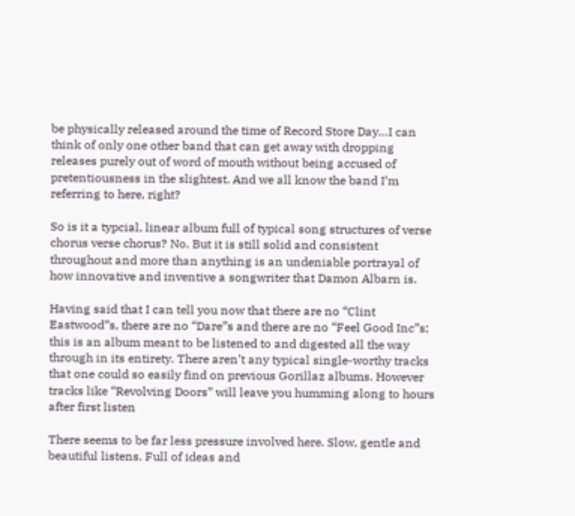be physically released around the time of Record Store Day…I can think of only one other band that can get away with dropping releases purely out of word of mouth without being accused of pretentiousness in the slightest. And we all know the band I’m referring to here, right?

So is it a typcial, linear album full of typical song structures of verse chorus verse chorus? No. But it is still solid and consistent throughout and more than anything is an undeniable portrayal of how innovative and inventive a songwriter that Damon Albarn is.

Having said that I can tell you now that there are no “Clint Eastwood”s, there are no “Dare”s and there are no “Feel Good Inc”s; this is an album meant to be listened to and digested all the way through in its entirety. There aren’t any typical single-worthy tracks that one could so easily find on previous Gorillaz albums. However tracks like “Revolving Doors” will leave you humming along to hours after first listen

There seems to be far less pressure involved here. Slow, gentle and beautiful listens. Full of ideas and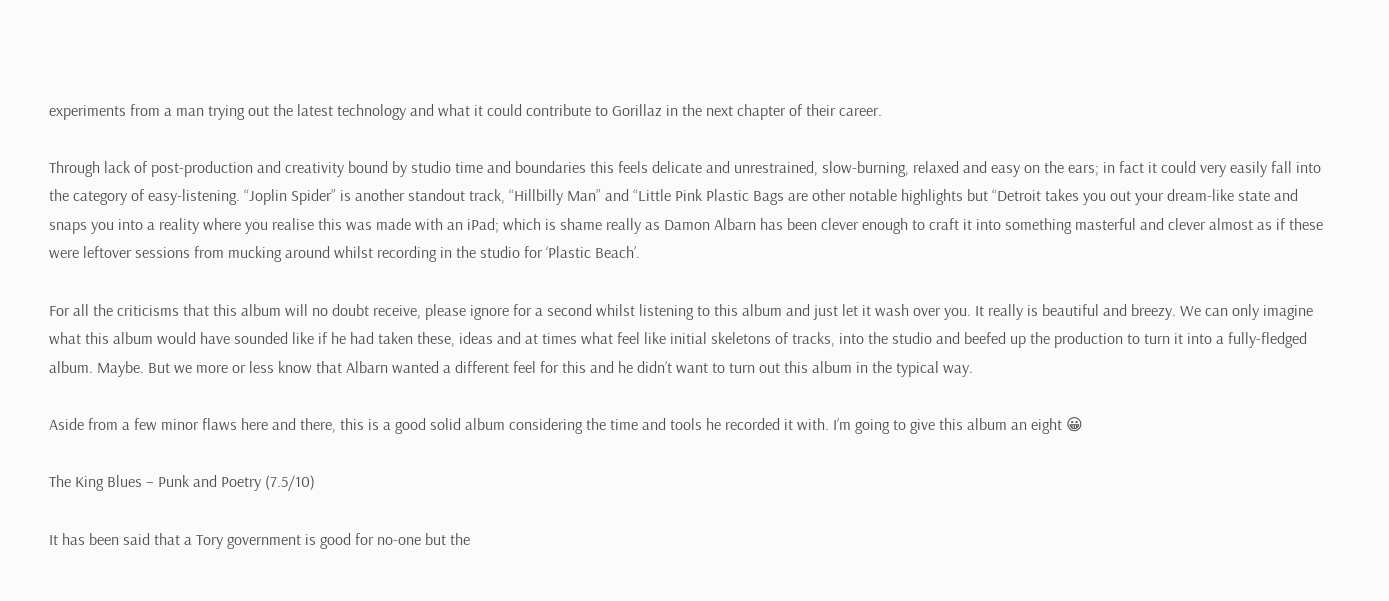experiments from a man trying out the latest technology and what it could contribute to Gorillaz in the next chapter of their career.

Through lack of post-production and creativity bound by studio time and boundaries this feels delicate and unrestrained, slow-burning, relaxed and easy on the ears; in fact it could very easily fall into the category of easy-listening. “Joplin Spider” is another standout track, “Hillbilly Man” and “Little Pink Plastic Bags are other notable highlights but “Detroit takes you out your dream-like state and snaps you into a reality where you realise this was made with an iPad; which is shame really as Damon Albarn has been clever enough to craft it into something masterful and clever almost as if these were leftover sessions from mucking around whilst recording in the studio for ‘Plastic Beach’.

For all the criticisms that this album will no doubt receive, please ignore for a second whilst listening to this album and just let it wash over you. It really is beautiful and breezy. We can only imagine what this album would have sounded like if he had taken these, ideas and at times what feel like initial skeletons of tracks, into the studio and beefed up the production to turn it into a fully-fledged album. Maybe. But we more or less know that Albarn wanted a different feel for this and he didn’t want to turn out this album in the typical way.

Aside from a few minor flaws here and there, this is a good solid album considering the time and tools he recorded it with. I’m going to give this album an eight 😀

The King Blues – Punk and Poetry (7.5/10)

It has been said that a Tory government is good for no-one but the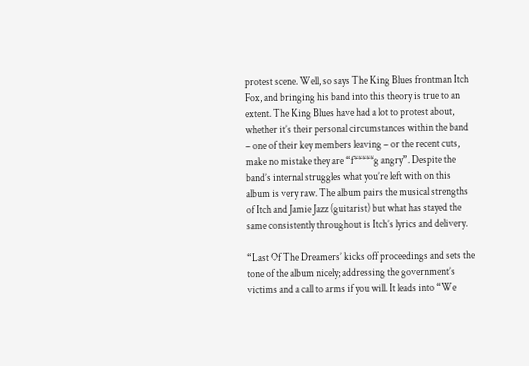protest scene. Well, so says The King Blues frontman Itch Fox, and bringing his band into this theory is true to an extent. The King Blues have had a lot to protest about, whether it’s their personal circumstances within the band – one of their key members leaving – or the recent cuts, make no mistake they are “f*****g angry”. Despite the band’s internal struggles what you’re left with on this album is very raw. The album pairs the musical strengths of Itch and Jamie Jazz (guitarist) but what has stayed the same consistently throughout is Itch’s lyrics and delivery.

“Last Of The Dreamers’ kicks off proceedings and sets the tone of the album nicely; addressing the government’s victims and a call to arms if you will. It leads into “We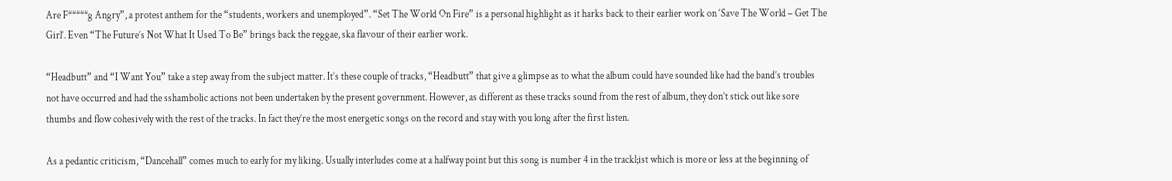Are F*****g Angry”, a protest anthem for the “students, workers and unemployed”. “Set The World On Fire” is a personal highlight as it harks back to their earlier work on ‘Save The World – Get The Girl’. Even “The Future’s Not What It Used To Be” brings back the reggae, ska flavour of their earlier work.

“Headbutt” and “I Want You” take a step away from the subject matter. It’s these couple of tracks, “Headbutt” that give a glimpse as to what the album could have sounded like had the band’s troubles not have occurred and had the sshambolic actions not been undertaken by the present government. However, as different as these tracks sound from the rest of album, they don’t stick out like sore thumbs and flow cohesively with the rest of the tracks. In fact they’re the most energetic songs on the record and stay with you long after the first listen.

As a pedantic criticism, “Dancehall” comes much to early for my liking. Usually interludes come at a halfway point but this song is number 4 in the trackl;ist which is more or less at the beginning of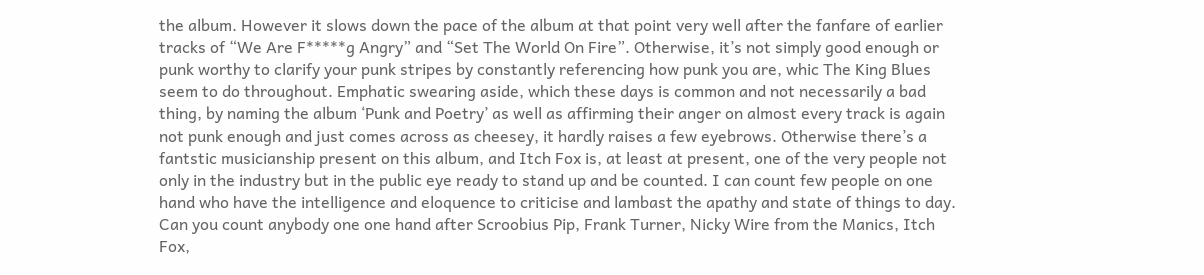the album. However it slows down the pace of the album at that point very well after the fanfare of earlier tracks of “We Are F*****g Angry” and “Set The World On Fire”. Otherwise, it’s not simply good enough or punk worthy to clarify your punk stripes by constantly referencing how punk you are, whic The King Blues seem to do throughout. Emphatic swearing aside, which these days is common and not necessarily a bad thing, by naming the album ‘Punk and Poetry’ as well as affirming their anger on almost every track is again not punk enough and just comes across as cheesey, it hardly raises a few eyebrows. Otherwise there’s a fantstic musicianship present on this album, and Itch Fox is, at least at present, one of the very people not only in the industry but in the public eye ready to stand up and be counted. I can count few people on one hand who have the intelligence and eloquence to criticise and lambast the apathy and state of things to day. Can you count anybody one one hand after Scroobius Pip, Frank Turner, Nicky Wire from the Manics, Itch Fox,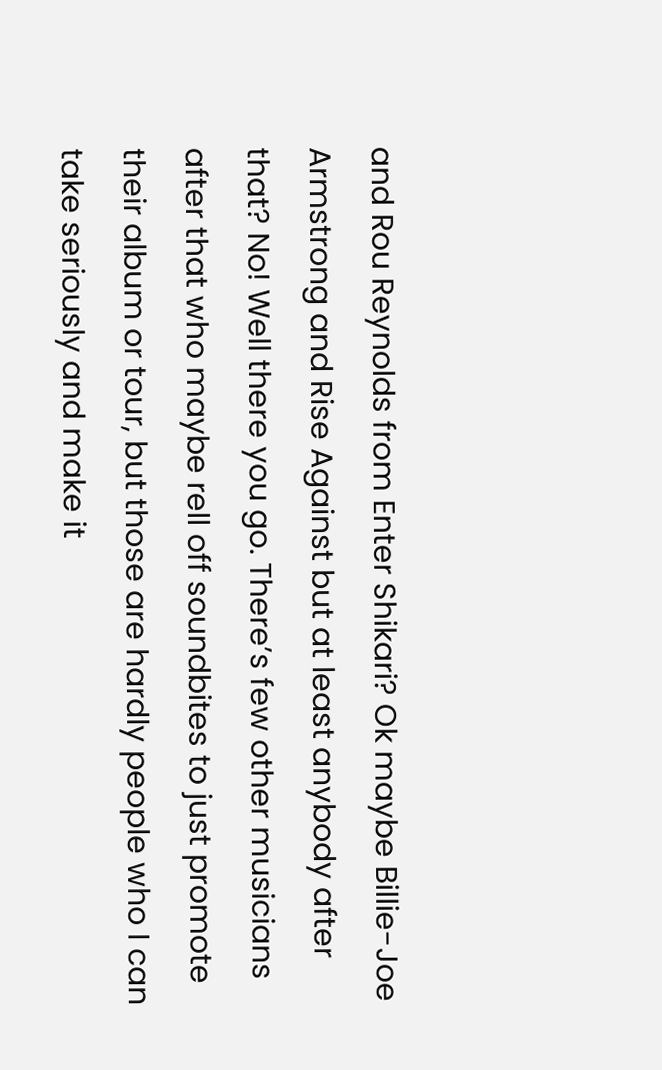and Rou Reynolds from Enter Shikari? Ok maybe Billie-Joe Armstrong and Rise Against but at least anybody after that? No! Well there you go. There’s few other musicians after that who maybe rell off soundbites to just promote their album or tour, but those are hardly people who I can take seriously and make it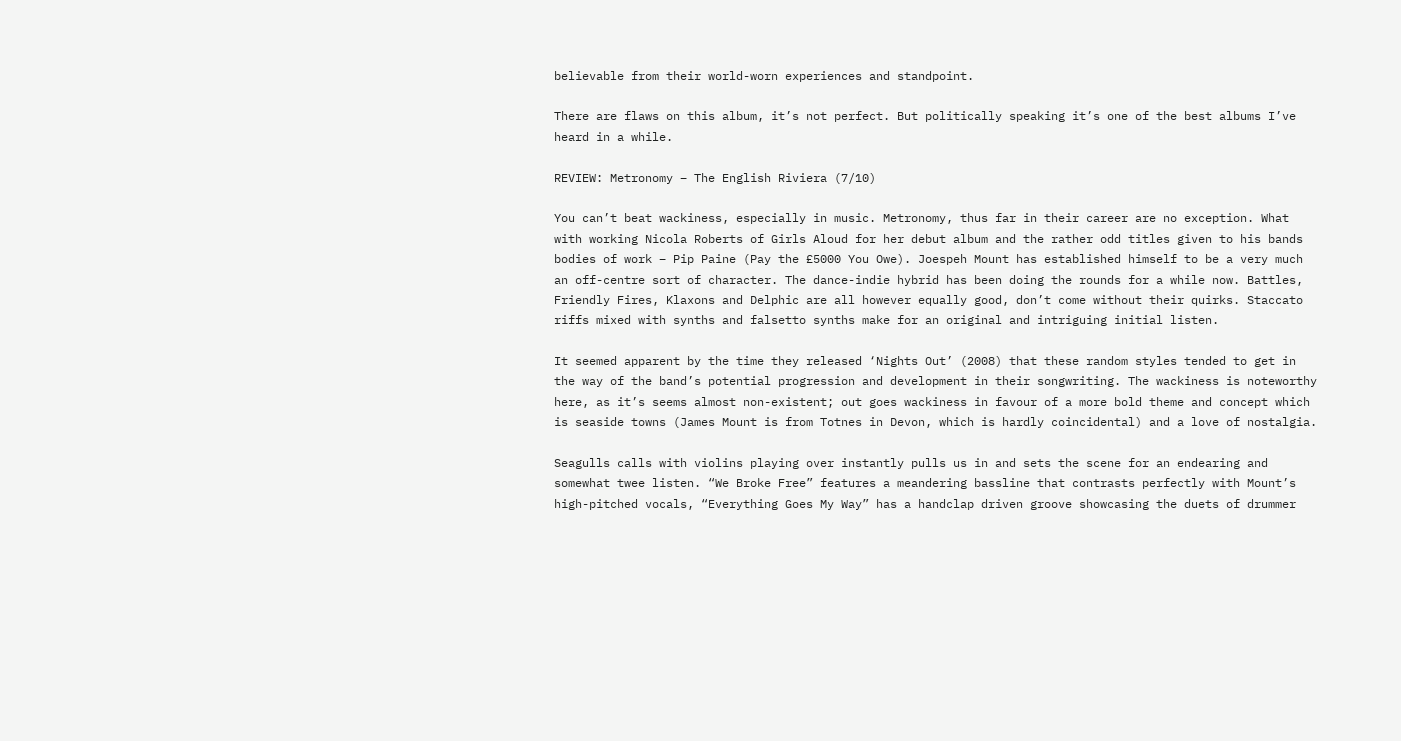believable from their world-worn experiences and standpoint.

There are flaws on this album, it’s not perfect. But politically speaking it’s one of the best albums I’ve heard in a while.

REVIEW: Metronomy – The English Riviera (7/10)

You can’t beat wackiness, especially in music. Metronomy, thus far in their career are no exception. What with working Nicola Roberts of Girls Aloud for her debut album and the rather odd titles given to his bands bodies of work – Pip Paine (Pay the £5000 You Owe). Joespeh Mount has established himself to be a very much an off-centre sort of character. The dance-indie hybrid has been doing the rounds for a while now. Battles, Friendly Fires, Klaxons and Delphic are all however equally good, don’t come without their quirks. Staccato riffs mixed with synths and falsetto synths make for an original and intriguing initial listen.

It seemed apparent by the time they released ‘Nights Out’ (2008) that these random styles tended to get in the way of the band’s potential progression and development in their songwriting. The wackiness is noteworthy here, as it’s seems almost non-existent; out goes wackiness in favour of a more bold theme and concept which is seaside towns (James Mount is from Totnes in Devon, which is hardly coincidental) and a love of nostalgia.

Seagulls calls with violins playing over instantly pulls us in and sets the scene for an endearing and somewhat twee listen. “We Broke Free” features a meandering bassline that contrasts perfectly with Mount’s high-pitched vocals, “Everything Goes My Way” has a handclap driven groove showcasing the duets of drummer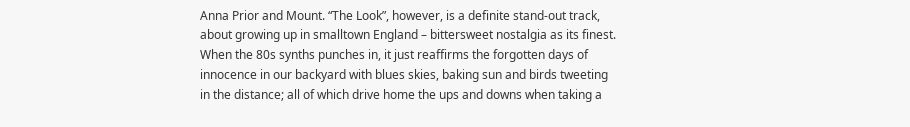Anna Prior and Mount. “The Look”, however, is a definite stand-out track, about growing up in smalltown England – bittersweet nostalgia as its finest. When the 80s synths punches in, it just reaffirms the forgotten days of innocence in our backyard with blues skies, baking sun and birds tweeting in the distance; all of which drive home the ups and downs when taking a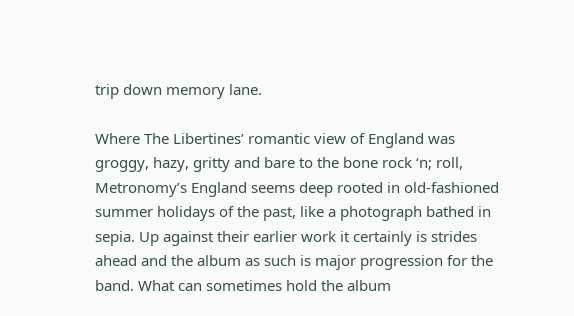trip down memory lane.

Where The Libertines’ romantic view of England was groggy, hazy, gritty and bare to the bone rock ‘n; roll, Metronomy’s England seems deep rooted in old-fashioned summer holidays of the past, like a photograph bathed in sepia. Up against their earlier work it certainly is strides ahead and the album as such is major progression for the band. What can sometimes hold the album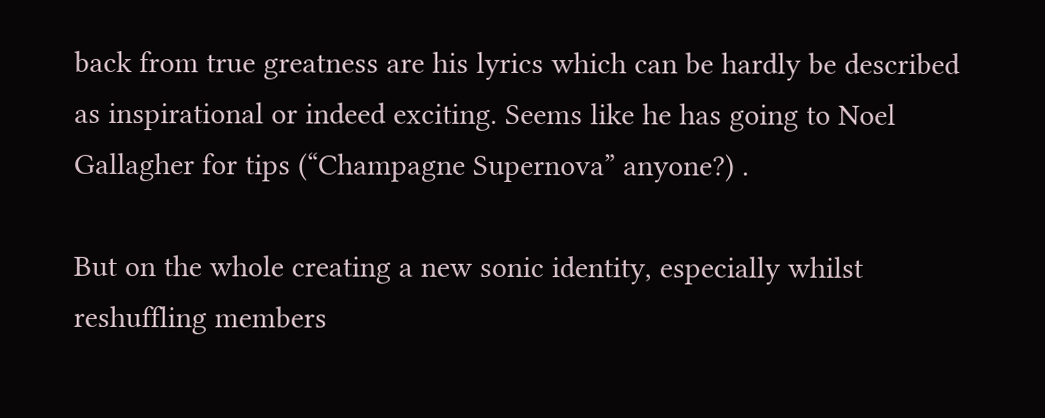back from true greatness are his lyrics which can be hardly be described as inspirational or indeed exciting. Seems like he has going to Noel Gallagher for tips (“Champagne Supernova” anyone?) .

But on the whole creating a new sonic identity, especially whilst reshuffling members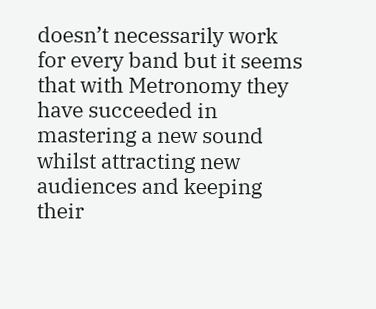doesn’t necessarily work for every band but it seems that with Metronomy they have succeeded in mastering a new sound whilst attracting new audiences and keeping their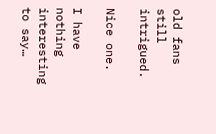old fans still intrigued.

Nice one.

I have nothing interesting to say…